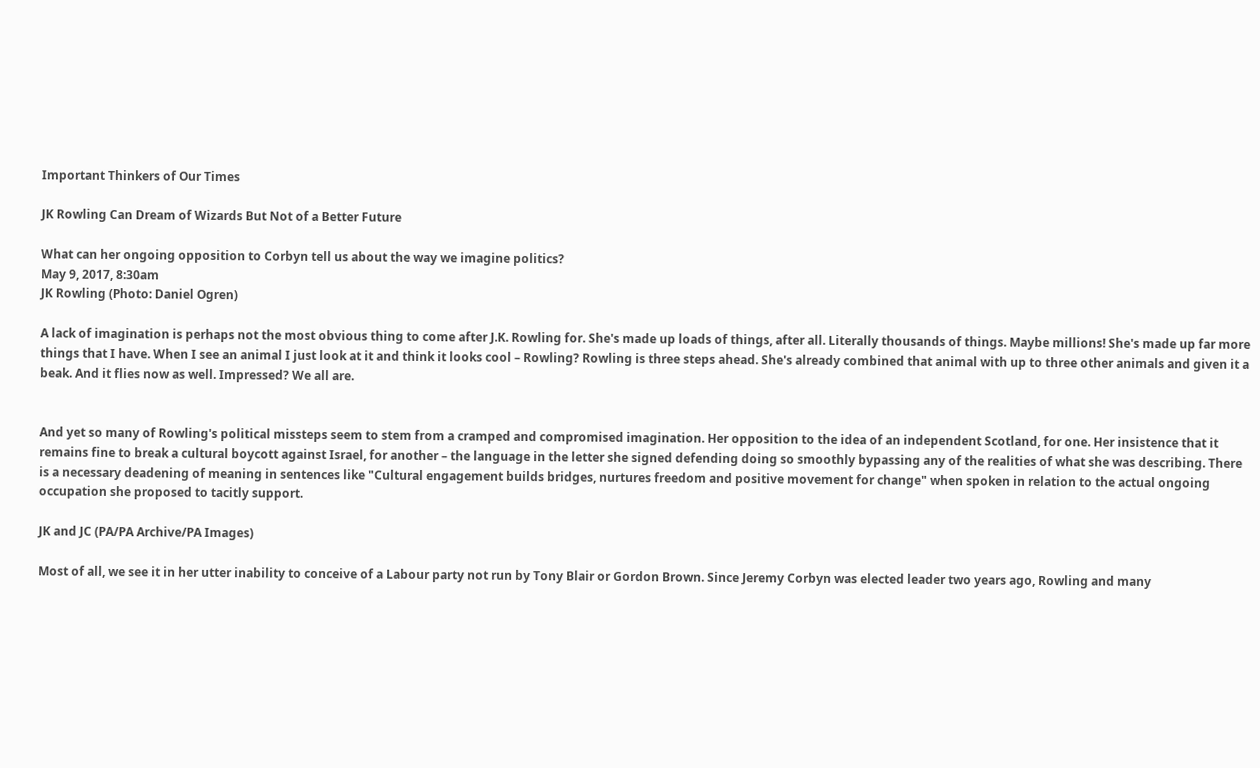Important Thinkers of Our Times

JK Rowling Can Dream of Wizards But Not of a Better Future

What can her ongoing opposition to Corbyn tell us about the way we imagine politics?
May 9, 2017, 8:30am
JK Rowling (Photo: Daniel Ogren)

A lack of imagination is perhaps not the most obvious thing to come after J.K. Rowling for. She's made up loads of things, after all. Literally thousands of things. Maybe millions! She's made up far more things that I have. When I see an animal I just look at it and think it looks cool – Rowling? Rowling is three steps ahead. She's already combined that animal with up to three other animals and given it a beak. And it flies now as well. Impressed? We all are.


And yet so many of Rowling's political missteps seem to stem from a cramped and compromised imagination. Her opposition to the idea of an independent Scotland, for one. Her insistence that it remains fine to break a cultural boycott against Israel, for another – the language in the letter she signed defending doing so smoothly bypassing any of the realities of what she was describing. There is a necessary deadening of meaning in sentences like "Cultural engagement builds bridges, nurtures freedom and positive movement for change" when spoken in relation to the actual ongoing occupation she proposed to tacitly support.

JK and JC (PA/PA Archive/PA Images)

Most of all, we see it in her utter inability to conceive of a Labour party not run by Tony Blair or Gordon Brown. Since Jeremy Corbyn was elected leader two years ago, Rowling and many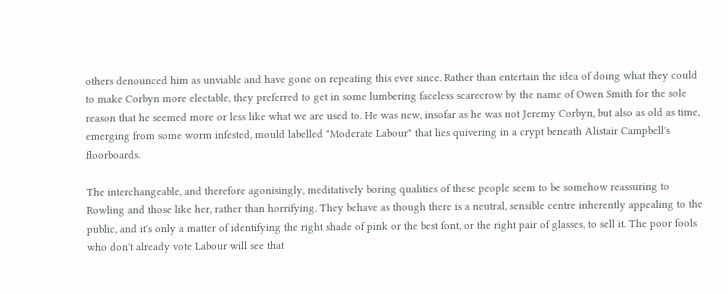others denounced him as unviable and have gone on repeating this ever since. Rather than entertain the idea of doing what they could to make Corbyn more electable, they preferred to get in some lumbering faceless scarecrow by the name of Owen Smith for the sole reason that he seemed more or less like what we are used to. He was new, insofar as he was not Jeremy Corbyn, but also as old as time, emerging from some worm infested, mould labelled "Moderate Labour" that lies quivering in a crypt beneath Alistair Campbell's floorboards.

The interchangeable, and therefore agonisingly, meditatively boring qualities of these people seem to be somehow reassuring to Rowling and those like her, rather than horrifying. They behave as though there is a neutral, sensible centre inherently appealing to the public, and it's only a matter of identifying the right shade of pink or the best font, or the right pair of glasses, to sell it. The poor fools who don't already vote Labour will see that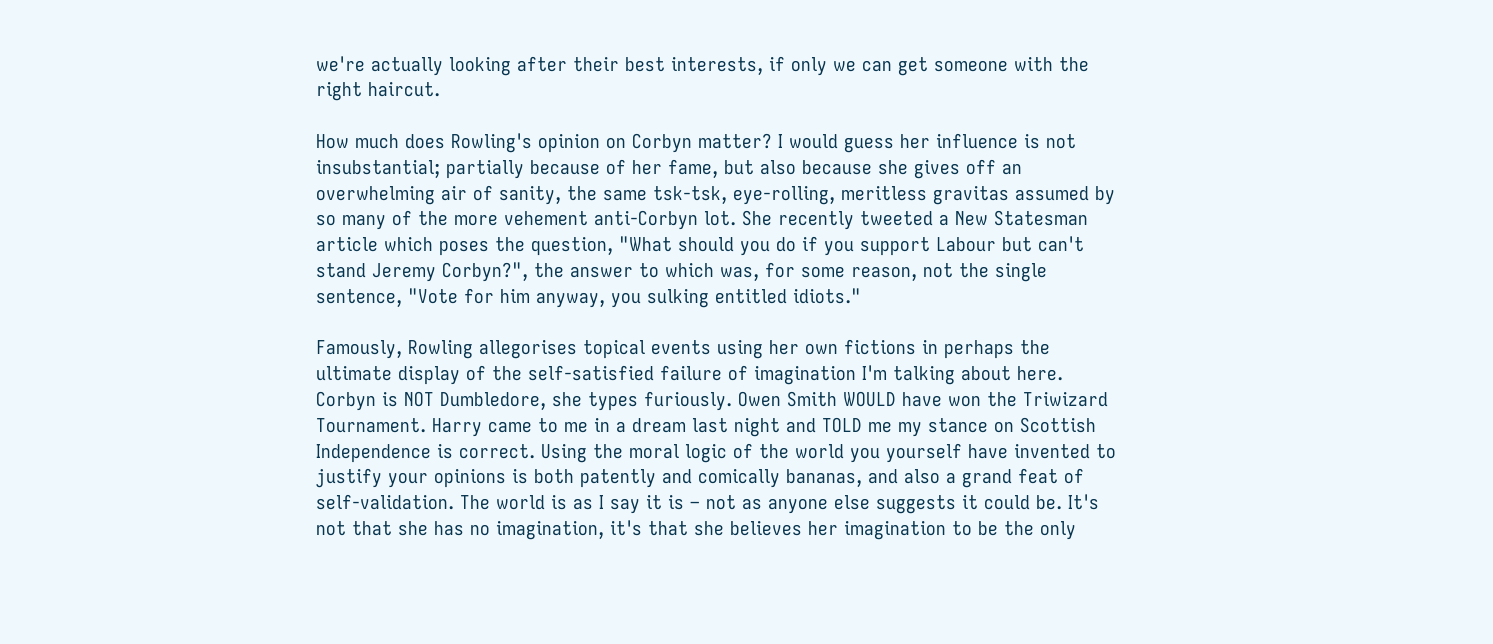we're actually looking after their best interests, if only we can get someone with the right haircut.

How much does Rowling's opinion on Corbyn matter? I would guess her influence is not insubstantial; partially because of her fame, but also because she gives off an overwhelming air of sanity, the same tsk-tsk, eye-rolling, meritless gravitas assumed by so many of the more vehement anti-Corbyn lot. She recently tweeted a New Statesman article which poses the question, "What should you do if you support Labour but can't stand Jeremy Corbyn?", the answer to which was, for some reason, not the single sentence, "Vote for him anyway, you sulking entitled idiots."

Famously, Rowling allegorises topical events using her own fictions in perhaps the ultimate display of the self-satisfied failure of imagination I'm talking about here. Corbyn is NOT Dumbledore, she types furiously. Owen Smith WOULD have won the Triwizard Tournament. Harry came to me in a dream last night and TOLD me my stance on Scottish Independence is correct. Using the moral logic of the world you yourself have invented to justify your opinions is both patently and comically bananas, and also a grand feat of self-validation. The world is as I say it is – not as anyone else suggests it could be. It's not that she has no imagination, it's that she believes her imagination to be the only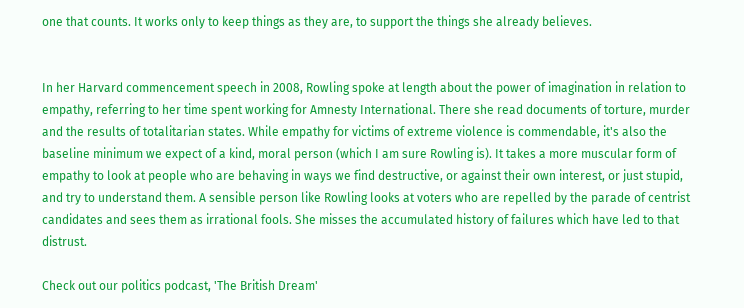one that counts. It works only to keep things as they are, to support the things she already believes.


In her Harvard commencement speech in 2008, Rowling spoke at length about the power of imagination in relation to empathy, referring to her time spent working for Amnesty International. There she read documents of torture, murder and the results of totalitarian states. While empathy for victims of extreme violence is commendable, it's also the baseline minimum we expect of a kind, moral person (which I am sure Rowling is). It takes a more muscular form of empathy to look at people who are behaving in ways we find destructive, or against their own interest, or just stupid, and try to understand them. A sensible person like Rowling looks at voters who are repelled by the parade of centrist candidates and sees them as irrational fools. She misses the accumulated history of failures which have led to that distrust.

Check out our politics podcast, 'The British Dream'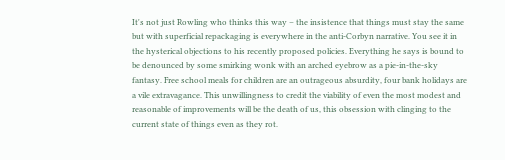It's not just Rowling who thinks this way – the insistence that things must stay the same but with superficial repackaging is everywhere in the anti-Corbyn narrative. You see it in the hysterical objections to his recently proposed policies. Everything he says is bound to be denounced by some smirking wonk with an arched eyebrow as a pie-in-the-sky fantasy. Free school meals for children are an outrageous absurdity, four bank holidays are a vile extravagance. This unwillingness to credit the viability of even the most modest and reasonable of improvements will be the death of us, this obsession with clinging to the current state of things even as they rot.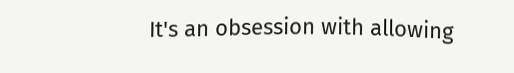It's an obsession with allowing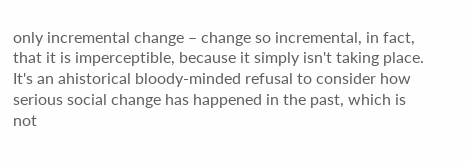only incremental change – change so incremental, in fact, that it is imperceptible, because it simply isn't taking place. It's an ahistorical bloody-minded refusal to consider how serious social change has happened in the past, which is not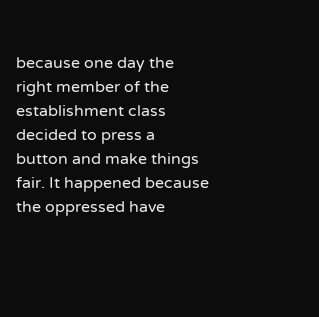because one day the right member of the establishment class decided to press a button and make things fair. It happened because the oppressed have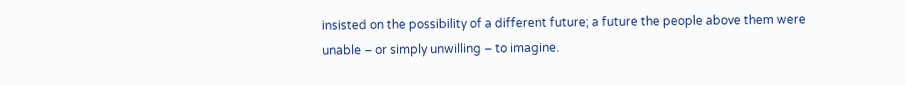insisted on the possibility of a different future; a future the people above them were unable – or simply unwilling – to imagine.